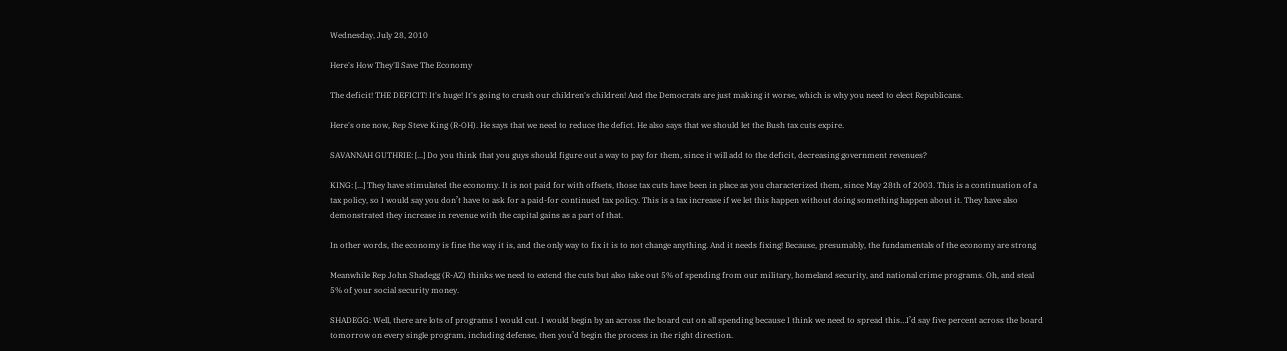Wednesday, July 28, 2010

Here's How They'll Save The Economy

The deficit! THE DEFICIT! It's huge! It's going to crush our children's children! And the Democrats are just making it worse, which is why you need to elect Republicans.

Here's one now, Rep Steve King (R-OH). He says that we need to reduce the defict. He also says that we should let the Bush tax cuts expire.

SAVANNAH GUTHRIE: [...] Do you think that you guys should figure out a way to pay for them, since it will add to the deficit, decreasing government revenues?

KING: [...] They have stimulated the economy. It is not paid for with offsets, those tax cuts have been in place as you characterized them, since May 28th of 2003. This is a continuation of a tax policy, so I would say you don’t have to ask for a paid-for continued tax policy. This is a tax increase if we let this happen without doing something happen about it. They have also demonstrated they increase in revenue with the capital gains as a part of that.

In other words, the economy is fine the way it is, and the only way to fix it is to not change anything. And it needs fixing! Because, presumably, the fundamentals of the economy are strong

Meanwhile Rep John Shadegg (R-AZ) thinks we need to extend the cuts but also take out 5% of spending from our military, homeland security, and national crime programs. Oh, and steal 5% of your social security money.

SHADEGG: Well, there are lots of programs I would cut. I would begin by an across the board cut on all spending because I think we need to spread this…I’d say five percent across the board tomorrow on every single program, including defense, then you’d begin the process in the right direction.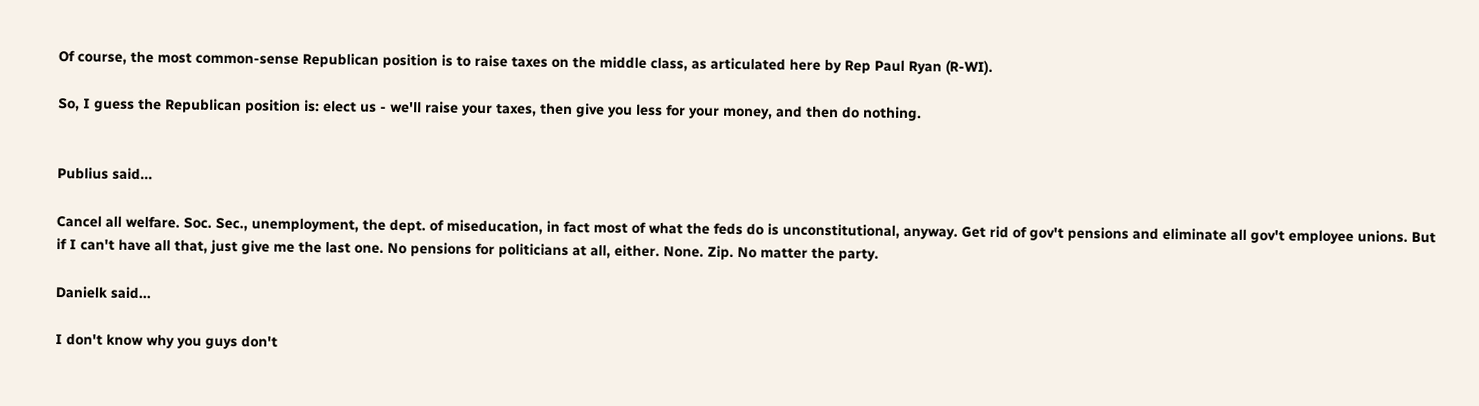Of course, the most common-sense Republican position is to raise taxes on the middle class, as articulated here by Rep Paul Ryan (R-WI).

So, I guess the Republican position is: elect us - we'll raise your taxes, then give you less for your money, and then do nothing.


Publius said...

Cancel all welfare. Soc. Sec., unemployment, the dept. of miseducation, in fact most of what the feds do is unconstitutional, anyway. Get rid of gov't pensions and eliminate all gov't employee unions. But if I can't have all that, just give me the last one. No pensions for politicians at all, either. None. Zip. No matter the party.

Danielk said...

I don't know why you guys don't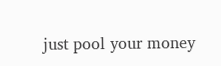just pool your money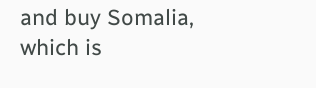and buy Somalia, which is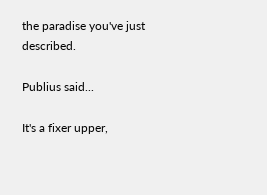the paradise you've just described.

Publius said...

It's a fixer upper,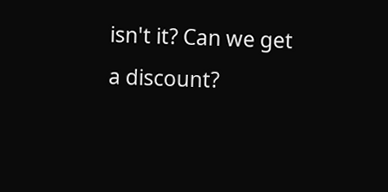isn't it? Can we get a discount?